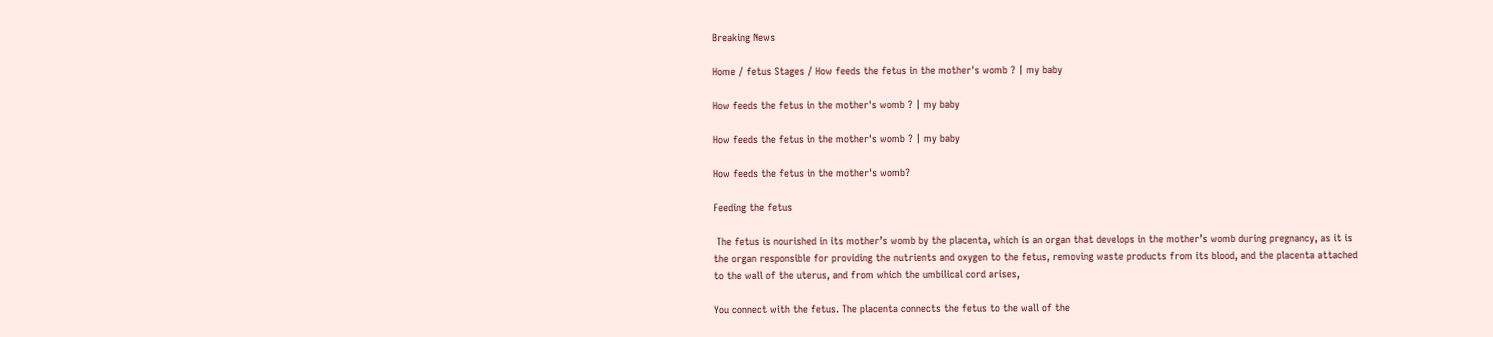Breaking News

Home / fetus Stages / How feeds the fetus in the mother's womb ? | my baby

How feeds the fetus in the mother's womb ? | my baby

How feeds the fetus in the mother's womb ? | my baby

How feeds the fetus in the mother's womb?

Feeding the fetus

 The fetus is nourished in its mother’s womb by the placenta, which is an organ that develops in the mother’s womb during pregnancy, as it is the organ responsible for providing the nutrients and oxygen to the fetus, removing waste products from its blood, and the placenta attached to the wall of the uterus, and from which the umbilical cord arises,

You connect with the fetus. The placenta connects the fetus to the wall of the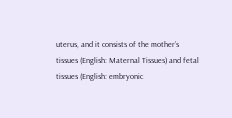uterus, and it consists of the mother’s tissues (English: Maternal Tissues) and fetal tissues (English: embryonic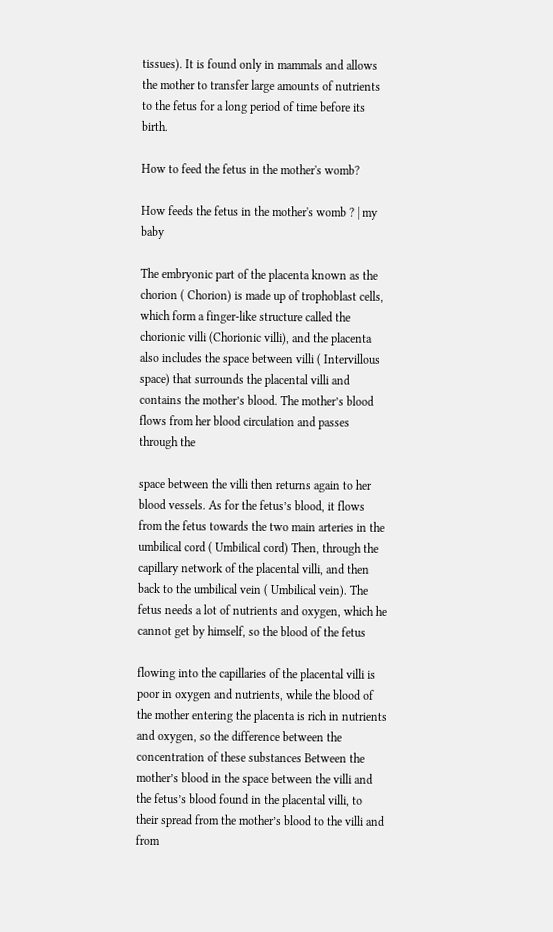tissues). It is found only in mammals and allows the mother to transfer large amounts of nutrients to the fetus for a long period of time before its birth.

How to feed the fetus in the mother's womb?

How feeds the fetus in the mother's womb ? | my baby

The embryonic part of the placenta known as the chorion ( Chorion) is made up of trophoblast cells, which form a finger-like structure called the chorionic villi (Chorionic villi), and the placenta also includes the space between villi ( Intervillous space) that surrounds the placental villi and contains the mother’s blood. The mother’s blood flows from her blood circulation and passes through the

space between the villi then returns again to her blood vessels. As for the fetus’s blood, it flows from the fetus towards the two main arteries in the umbilical cord ( Umbilical cord) Then, through the capillary network of the placental villi, and then back to the umbilical vein ( Umbilical vein). The fetus needs a lot of nutrients and oxygen, which he cannot get by himself, so the blood of the fetus

flowing into the capillaries of the placental villi is poor in oxygen and nutrients, while the blood of the mother entering the placenta is rich in nutrients and oxygen, so the difference between the concentration of these substances Between the mother’s blood in the space between the villi and the fetus’s blood found in the placental villi, to their spread from the mother’s blood to the villi and from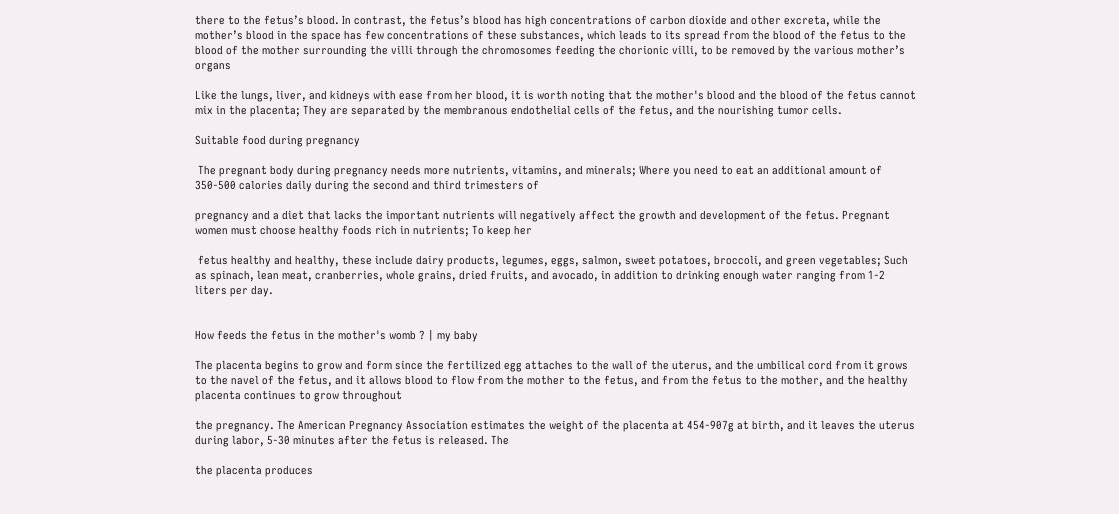there to the fetus’s blood. In contrast, the fetus’s blood has high concentrations of carbon dioxide and other excreta, while the mother’s blood in the space has few concentrations of these substances, which leads to its spread from the blood of the fetus to the blood of the mother surrounding the villi through the chromosomes feeding the chorionic villi, to be removed by the various mother’s organs

Like the lungs, liver, and kidneys with ease from her blood, it is worth noting that the mother's blood and the blood of the fetus cannot mix in the placenta; They are separated by the membranous endothelial cells of the fetus, and the nourishing tumor cells.

Suitable food during pregnancy

 The pregnant body during pregnancy needs more nutrients, vitamins, and minerals; Where you need to eat an additional amount of 350-500 calories daily during the second and third trimesters of

pregnancy and a diet that lacks the important nutrients will negatively affect the growth and development of the fetus. Pregnant women must choose healthy foods rich in nutrients; To keep her

 fetus healthy and healthy, these include dairy products, legumes, eggs, salmon, sweet potatoes, broccoli, and green vegetables; Such as spinach, lean meat, cranberries, whole grains, dried fruits, and avocado, in addition to drinking enough water ranging from 1-2 liters per day.


How feeds the fetus in the mother's womb ? | my baby

The placenta begins to grow and form since the fertilized egg attaches to the wall of the uterus, and the umbilical cord from it grows to the navel of the fetus, and it allows blood to flow from the mother to the fetus, and from the fetus to the mother, and the healthy placenta continues to grow throughout

the pregnancy. The American Pregnancy Association estimates the weight of the placenta at 454-907g at birth, and it leaves the uterus during labor, 5-30 minutes after the fetus is released. The

the placenta produces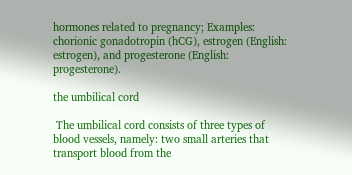hormones related to pregnancy; Examples: chorionic gonadotropin (hCG), estrogen (English: estrogen), and progesterone (English: progesterone).

the umbilical cord

 The umbilical cord consists of three types of blood vessels, namely: two small arteries that transport blood from the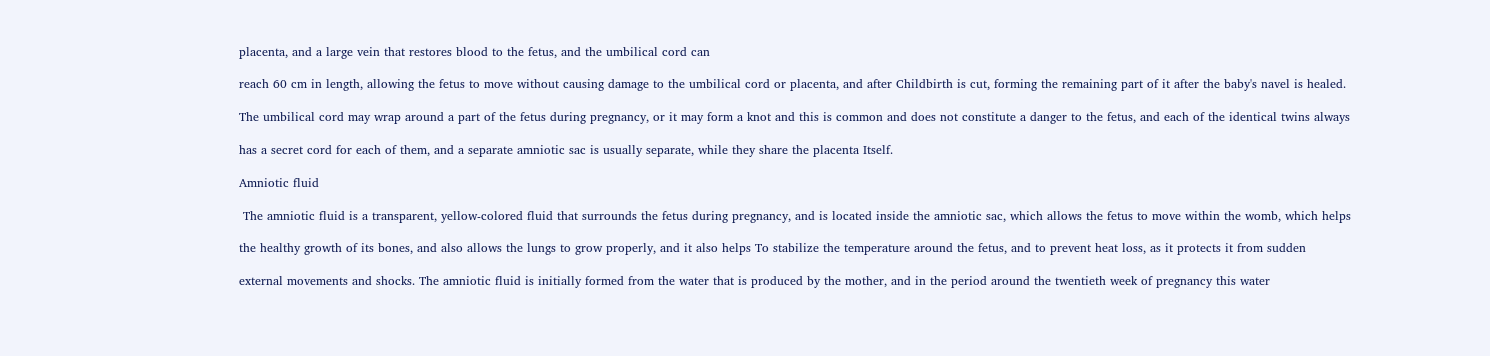placenta, and a large vein that restores blood to the fetus, and the umbilical cord can

reach 60 cm in length, allowing the fetus to move without causing damage to the umbilical cord or placenta, and after Childbirth is cut, forming the remaining part of it after the baby's navel is healed.

The umbilical cord may wrap around a part of the fetus during pregnancy, or it may form a knot and this is common and does not constitute a danger to the fetus, and each of the identical twins always

has a secret cord for each of them, and a separate amniotic sac is usually separate, while they share the placenta Itself.

Amniotic fluid

 The amniotic fluid is a transparent, yellow-colored fluid that surrounds the fetus during pregnancy, and is located inside the amniotic sac, which allows the fetus to move within the womb, which helps

the healthy growth of its bones, and also allows the lungs to grow properly, and it also helps To stabilize the temperature around the fetus, and to prevent heat loss, as it protects it from sudden

external movements and shocks. The amniotic fluid is initially formed from the water that is produced by the mother, and in the period around the twentieth week of pregnancy this water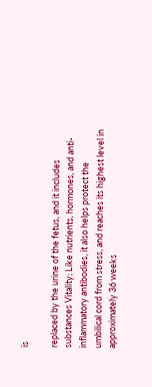is

replaced by the urine of the fetus, and it includes substances Vitality; Like nutrients, hormones, and anti-inflammatory antibodies, it also helps protect the umbilical cord from stress, and reaches its highest level in approximately 36 weeks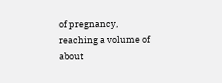of pregnancy, reaching a volume of about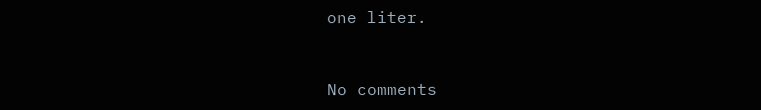one liter.


No comments